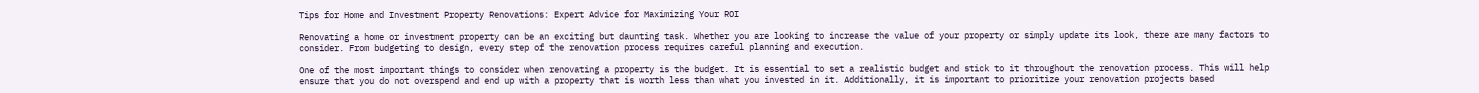Tips for Home and Investment Property Renovations: Expert Advice for Maximizing Your ROI

Renovating a home or investment property can be an exciting but daunting task. Whether you are looking to increase the value of your property or simply update its look, there are many factors to consider. From budgeting to design, every step of the renovation process requires careful planning and execution.

One of the most important things to consider when renovating a property is the budget. It is essential to set a realistic budget and stick to it throughout the renovation process. This will help ensure that you do not overspend and end up with a property that is worth less than what you invested in it. Additionally, it is important to prioritize your renovation projects based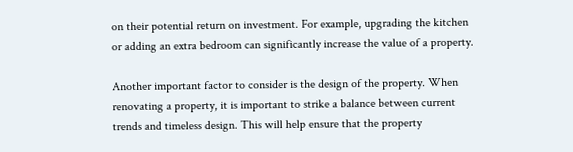on their potential return on investment. For example, upgrading the kitchen or adding an extra bedroom can significantly increase the value of a property.

Another important factor to consider is the design of the property. When renovating a property, it is important to strike a balance between current trends and timeless design. This will help ensure that the property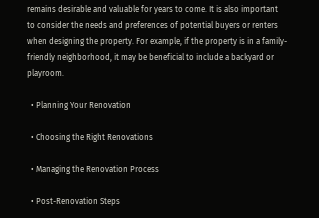remains desirable and valuable for years to come. It is also important to consider the needs and preferences of potential buyers or renters when designing the property. For example, if the property is in a family-friendly neighborhood, it may be beneficial to include a backyard or playroom.

  • Planning Your Renovation

  • Choosing the Right Renovations

  • Managing the Renovation Process

  • Post-Renovation Steps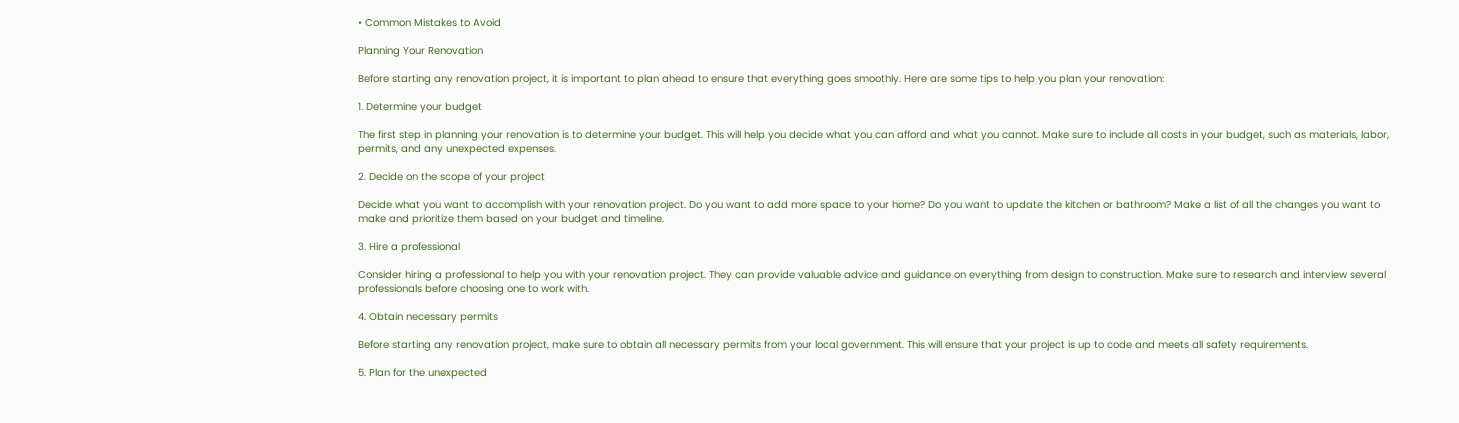• Common Mistakes to Avoid

Planning Your Renovation

Before starting any renovation project, it is important to plan ahead to ensure that everything goes smoothly. Here are some tips to help you plan your renovation:

1. Determine your budget

The first step in planning your renovation is to determine your budget. This will help you decide what you can afford and what you cannot. Make sure to include all costs in your budget, such as materials, labor, permits, and any unexpected expenses.

2. Decide on the scope of your project

Decide what you want to accomplish with your renovation project. Do you want to add more space to your home? Do you want to update the kitchen or bathroom? Make a list of all the changes you want to make and prioritize them based on your budget and timeline.

3. Hire a professional

Consider hiring a professional to help you with your renovation project. They can provide valuable advice and guidance on everything from design to construction. Make sure to research and interview several professionals before choosing one to work with.

4. Obtain necessary permits

Before starting any renovation project, make sure to obtain all necessary permits from your local government. This will ensure that your project is up to code and meets all safety requirements.

5. Plan for the unexpected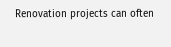Renovation projects can often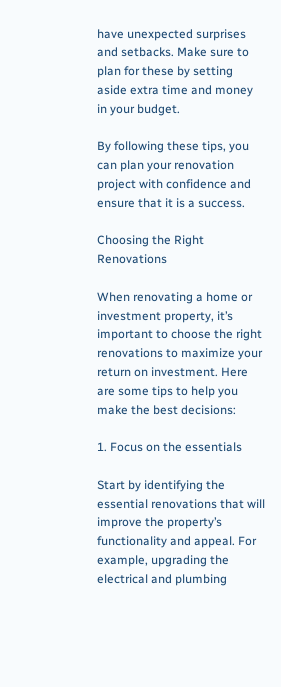have unexpected surprises and setbacks. Make sure to plan for these by setting aside extra time and money in your budget.

By following these tips, you can plan your renovation project with confidence and ensure that it is a success.

Choosing the Right Renovations

When renovating a home or investment property, it’s important to choose the right renovations to maximize your return on investment. Here are some tips to help you make the best decisions:

1. Focus on the essentials

Start by identifying the essential renovations that will improve the property’s functionality and appeal. For example, upgrading the electrical and plumbing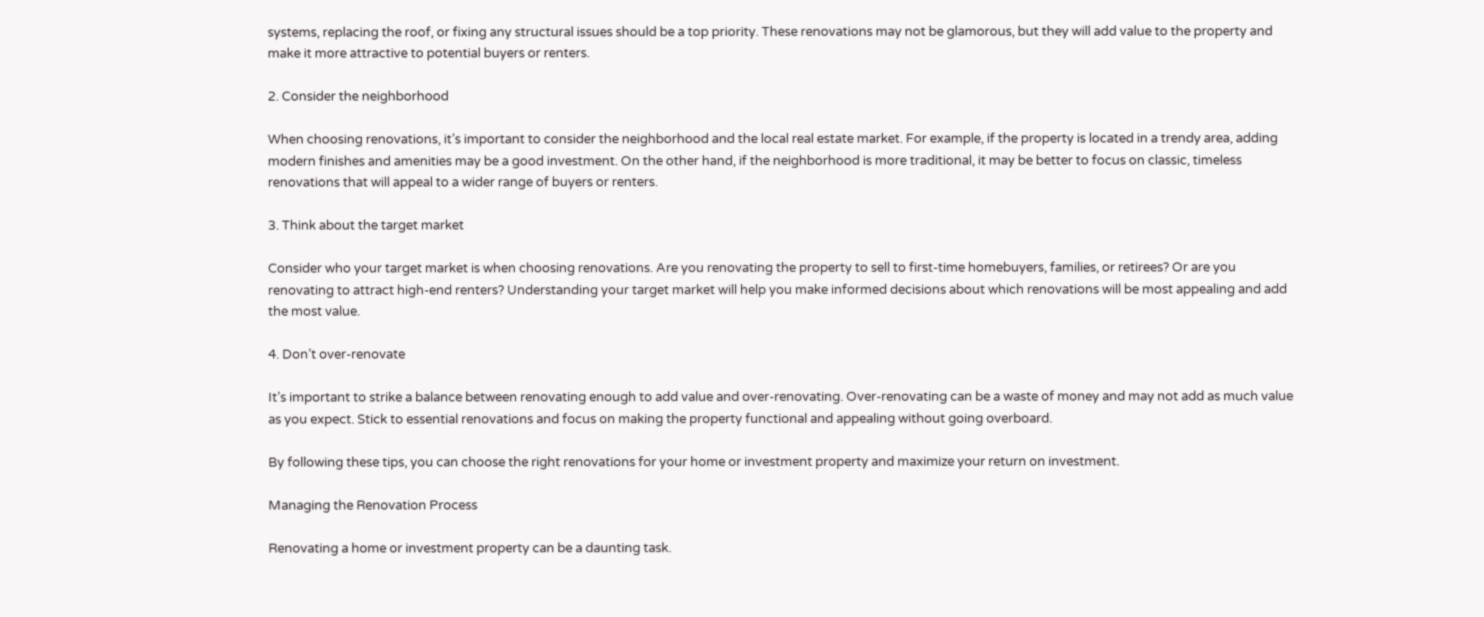systems, replacing the roof, or fixing any structural issues should be a top priority. These renovations may not be glamorous, but they will add value to the property and make it more attractive to potential buyers or renters.

2. Consider the neighborhood

When choosing renovations, it’s important to consider the neighborhood and the local real estate market. For example, if the property is located in a trendy area, adding modern finishes and amenities may be a good investment. On the other hand, if the neighborhood is more traditional, it may be better to focus on classic, timeless renovations that will appeal to a wider range of buyers or renters.

3. Think about the target market

Consider who your target market is when choosing renovations. Are you renovating the property to sell to first-time homebuyers, families, or retirees? Or are you renovating to attract high-end renters? Understanding your target market will help you make informed decisions about which renovations will be most appealing and add the most value.

4. Don’t over-renovate

It’s important to strike a balance between renovating enough to add value and over-renovating. Over-renovating can be a waste of money and may not add as much value as you expect. Stick to essential renovations and focus on making the property functional and appealing without going overboard.

By following these tips, you can choose the right renovations for your home or investment property and maximize your return on investment.

Managing the Renovation Process

Renovating a home or investment property can be a daunting task.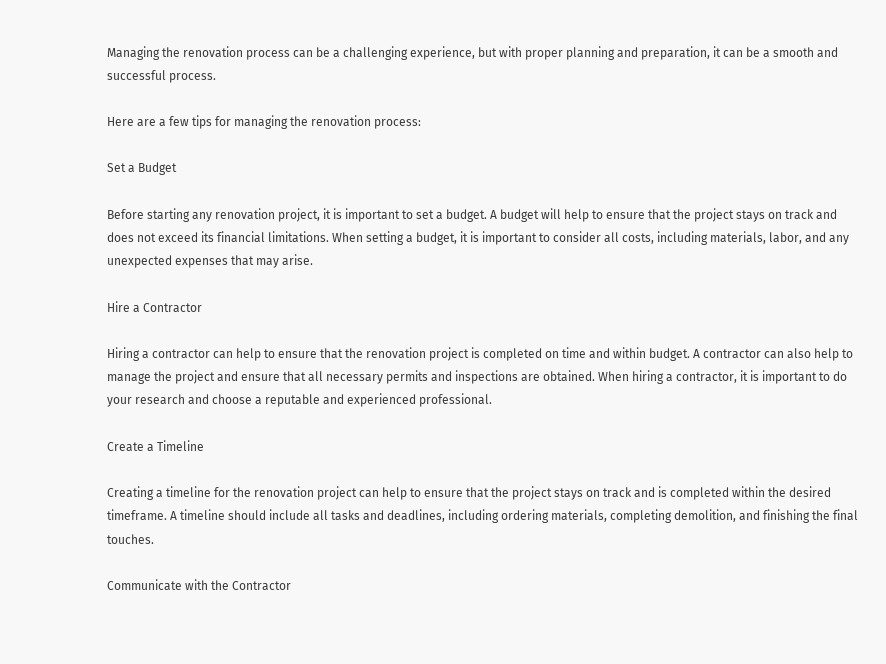Managing the renovation process can be a challenging experience, but with proper planning and preparation, it can be a smooth and successful process.

Here are a few tips for managing the renovation process:

Set a Budget

Before starting any renovation project, it is important to set a budget. A budget will help to ensure that the project stays on track and does not exceed its financial limitations. When setting a budget, it is important to consider all costs, including materials, labor, and any unexpected expenses that may arise.

Hire a Contractor

Hiring a contractor can help to ensure that the renovation project is completed on time and within budget. A contractor can also help to manage the project and ensure that all necessary permits and inspections are obtained. When hiring a contractor, it is important to do your research and choose a reputable and experienced professional.

Create a Timeline

Creating a timeline for the renovation project can help to ensure that the project stays on track and is completed within the desired timeframe. A timeline should include all tasks and deadlines, including ordering materials, completing demolition, and finishing the final touches.

Communicate with the Contractor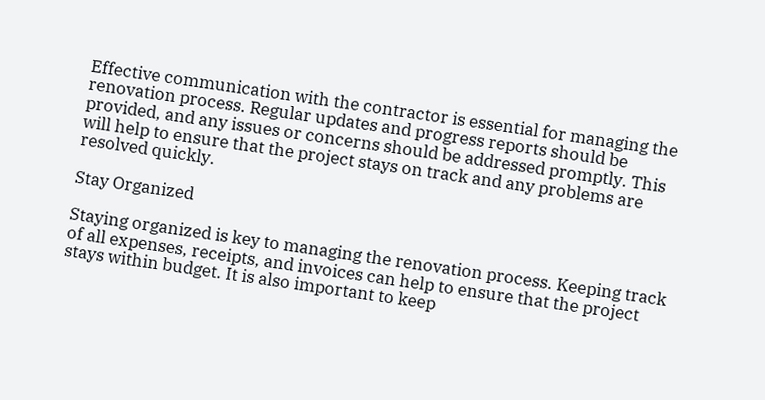Effective communication with the contractor is essential for managing the renovation process. Regular updates and progress reports should be provided, and any issues or concerns should be addressed promptly. This will help to ensure that the project stays on track and any problems are resolved quickly.

Stay Organized

Staying organized is key to managing the renovation process. Keeping track of all expenses, receipts, and invoices can help to ensure that the project stays within budget. It is also important to keep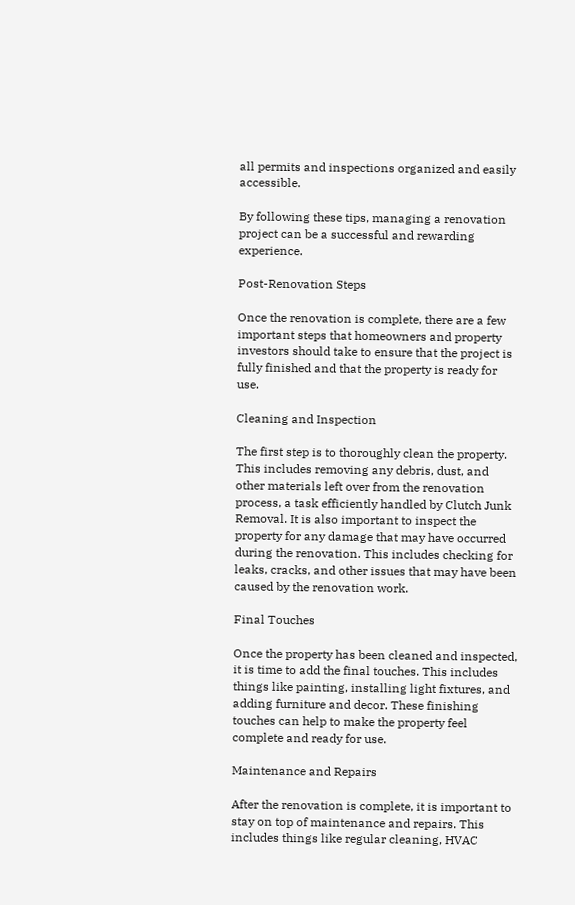all permits and inspections organized and easily accessible.

By following these tips, managing a renovation project can be a successful and rewarding experience.

Post-Renovation Steps

Once the renovation is complete, there are a few important steps that homeowners and property investors should take to ensure that the project is fully finished and that the property is ready for use.

Cleaning and Inspection

The first step is to thoroughly clean the property. This includes removing any debris, dust, and other materials left over from the renovation process, a task efficiently handled by Clutch Junk Removal. It is also important to inspect the property for any damage that may have occurred during the renovation. This includes checking for leaks, cracks, and other issues that may have been caused by the renovation work.

Final Touches

Once the property has been cleaned and inspected, it is time to add the final touches. This includes things like painting, installing light fixtures, and adding furniture and decor. These finishing touches can help to make the property feel complete and ready for use.

Maintenance and Repairs

After the renovation is complete, it is important to stay on top of maintenance and repairs. This includes things like regular cleaning, HVAC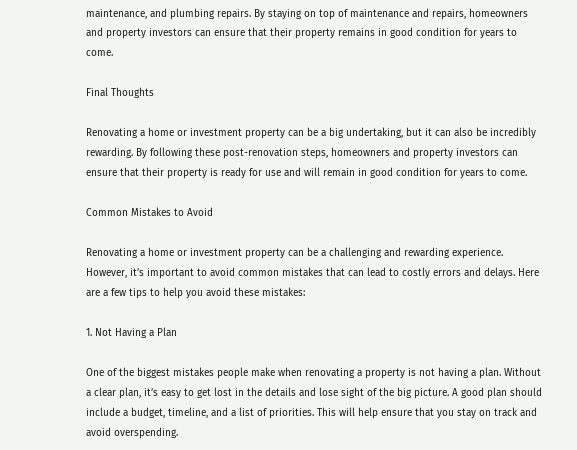maintenance, and plumbing repairs. By staying on top of maintenance and repairs, homeowners and property investors can ensure that their property remains in good condition for years to come.

Final Thoughts

Renovating a home or investment property can be a big undertaking, but it can also be incredibly rewarding. By following these post-renovation steps, homeowners and property investors can ensure that their property is ready for use and will remain in good condition for years to come.

Common Mistakes to Avoid

Renovating a home or investment property can be a challenging and rewarding experience. However, it’s important to avoid common mistakes that can lead to costly errors and delays. Here are a few tips to help you avoid these mistakes:

1. Not Having a Plan

One of the biggest mistakes people make when renovating a property is not having a plan. Without a clear plan, it’s easy to get lost in the details and lose sight of the big picture. A good plan should include a budget, timeline, and a list of priorities. This will help ensure that you stay on track and avoid overspending.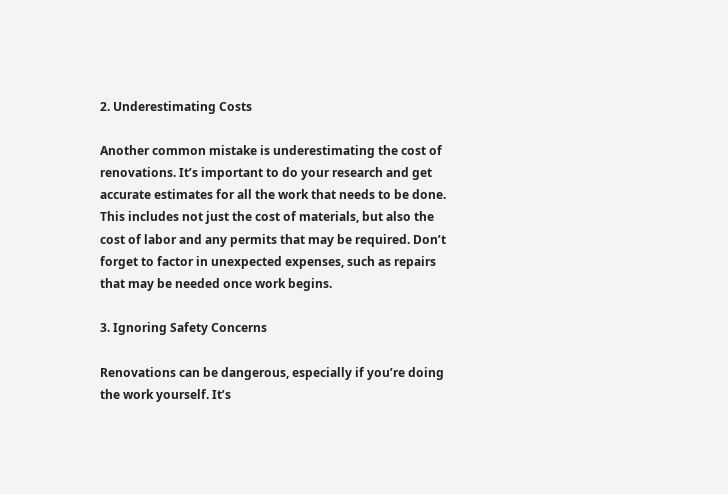2. Underestimating Costs

Another common mistake is underestimating the cost of renovations. It’s important to do your research and get accurate estimates for all the work that needs to be done. This includes not just the cost of materials, but also the cost of labor and any permits that may be required. Don’t forget to factor in unexpected expenses, such as repairs that may be needed once work begins.

3. Ignoring Safety Concerns

Renovations can be dangerous, especially if you’re doing the work yourself. It’s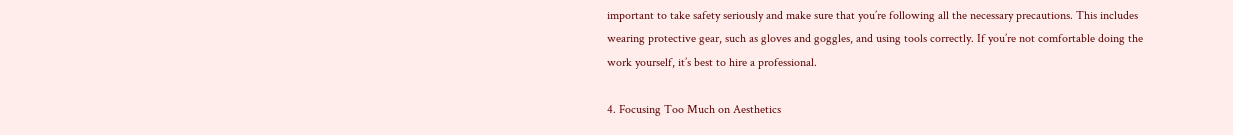important to take safety seriously and make sure that you’re following all the necessary precautions. This includes wearing protective gear, such as gloves and goggles, and using tools correctly. If you’re not comfortable doing the work yourself, it’s best to hire a professional.

4. Focusing Too Much on Aesthetics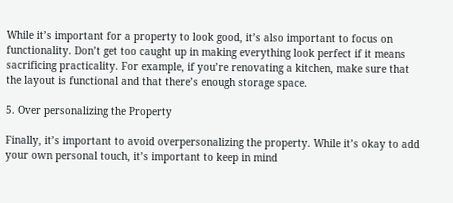While it’s important for a property to look good, it’s also important to focus on functionality. Don’t get too caught up in making everything look perfect if it means sacrificing practicality. For example, if you’re renovating a kitchen, make sure that the layout is functional and that there’s enough storage space.

5. Over personalizing the Property

Finally, it’s important to avoid overpersonalizing the property. While it’s okay to add your own personal touch, it’s important to keep in mind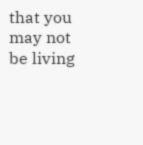that you may not be living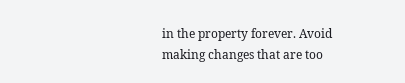in the property forever. Avoid making changes that are too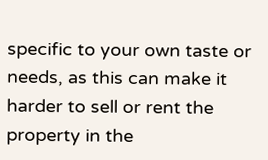specific to your own taste or needs, as this can make it harder to sell or rent the property in the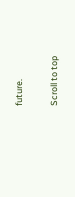future.


Scroll to top